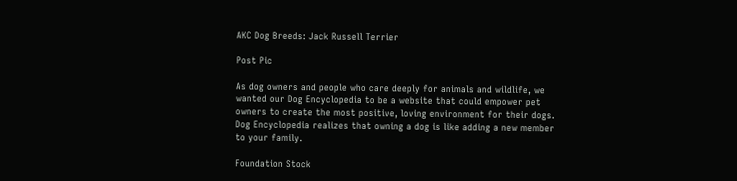AKC Dog Breeds: Jack Russell Terrier

Post Pic

As dog owners and people who care deeply for animals and wildlife, we wanted our Dog Encyclopedia to be a website that could empower pet owners to create the most positive, loving environment for their dogs. Dog Encyclopedia realizes that owning a dog is like adding a new member to your family.

Foundation Stock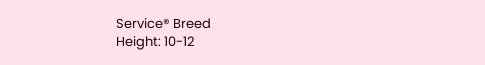Service® Breed
Height: 10-12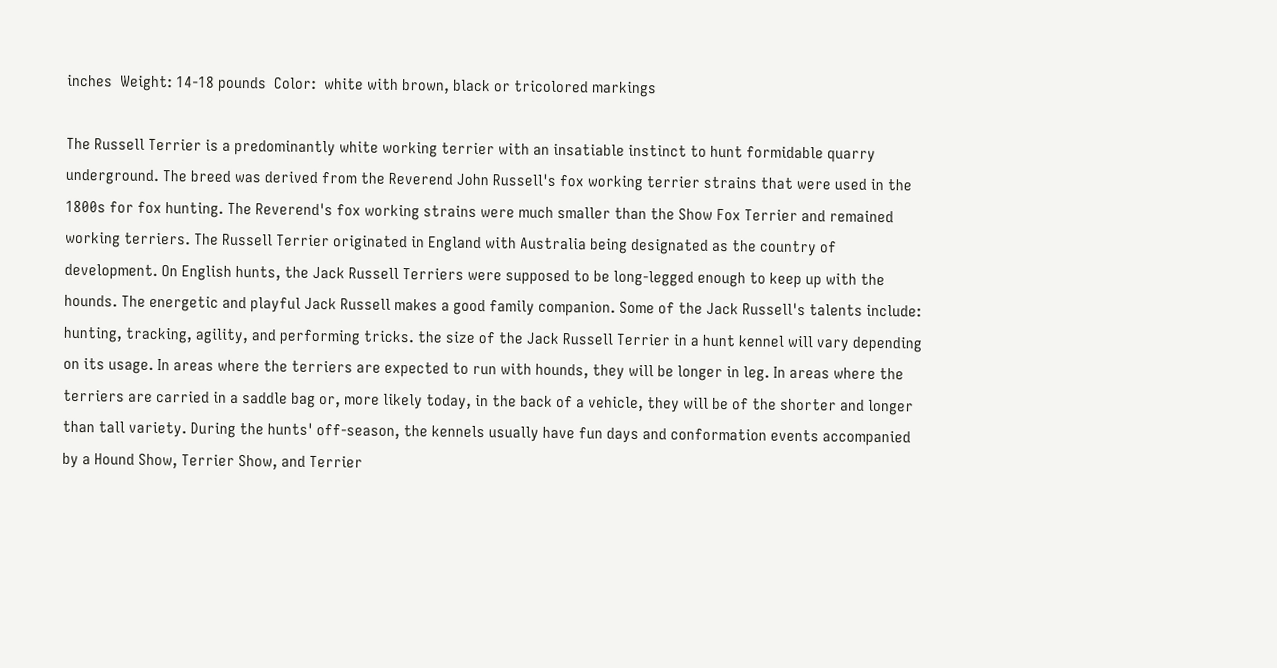inches  Weight: 14-18 pounds  Color:  white with brown, black or tricolored markings

The Russell Terrier is a predominantly white working terrier with an insatiable instinct to hunt formidable quarry underground. The breed was derived from the Reverend John Russell's fox working terrier strains that were used in the 1800s for fox hunting. The Reverend's fox working strains were much smaller than the Show Fox Terrier and remained working terriers. The Russell Terrier originated in England with Australia being designated as the country of development. On English hunts, the Jack Russell Terriers were supposed to be long-legged enough to keep up with the hounds. The energetic and playful Jack Russell makes a good family companion. Some of the Jack Russell's talents include: hunting, tracking, agility, and performing tricks. the size of the Jack Russell Terrier in a hunt kennel will vary depending on its usage. In areas where the terriers are expected to run with hounds, they will be longer in leg. In areas where the terriers are carried in a saddle bag or, more likely today, in the back of a vehicle, they will be of the shorter and longer than tall variety. During the hunts' off-season, the kennels usually have fun days and conformation events accompanied by a Hound Show, Terrier Show, and Terrier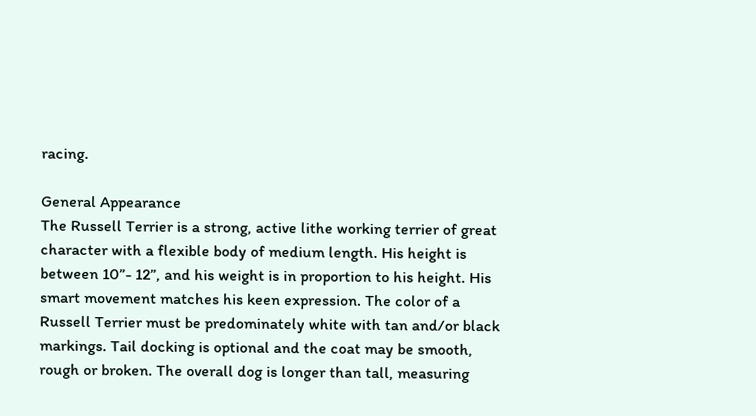racing.

General Appearance
The Russell Terrier is a strong, active lithe working terrier of great character with a flexible body of medium length. His height is between 10”- 12”, and his weight is in proportion to his height. His smart movement matches his keen expression. The color of a Russell Terrier must be predominately white with tan and/or black markings. Tail docking is optional and the coat may be smooth, rough or broken. The overall dog is longer than tall, measuring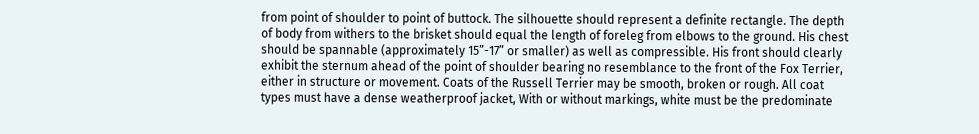from point of shoulder to point of buttock. The silhouette should represent a definite rectangle. The depth of body from withers to the brisket should equal the length of foreleg from elbows to the ground. His chest should be spannable (approximately 15”-17” or smaller) as well as compressible. His front should clearly exhibit the sternum ahead of the point of shoulder bearing no resemblance to the front of the Fox Terrier, either in structure or movement. Coats of the Russell Terrier may be smooth, broken or rough. All coat types must have a dense weatherproof jacket, With or without markings, white must be the predominate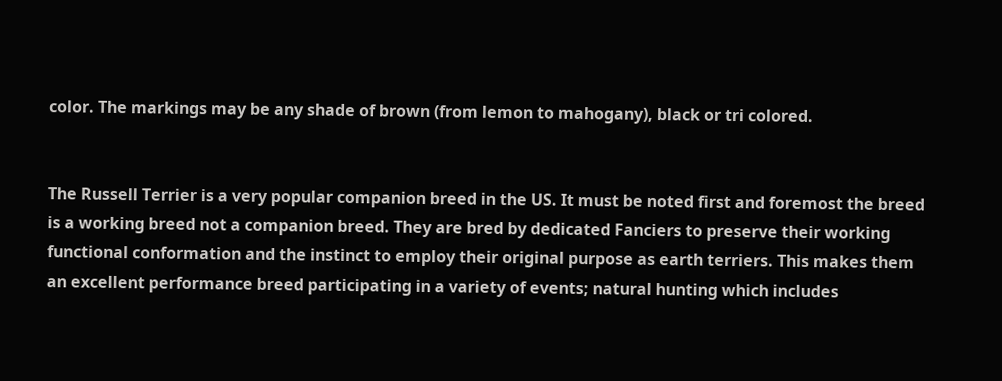color. The markings may be any shade of brown (from lemon to mahogany), black or tri colored.


The Russell Terrier is a very popular companion breed in the US. It must be noted first and foremost the breed is a working breed not a companion breed. They are bred by dedicated Fanciers to preserve their working functional conformation and the instinct to employ their original purpose as earth terriers. This makes them an excellent performance breed participating in a variety of events; natural hunting which includes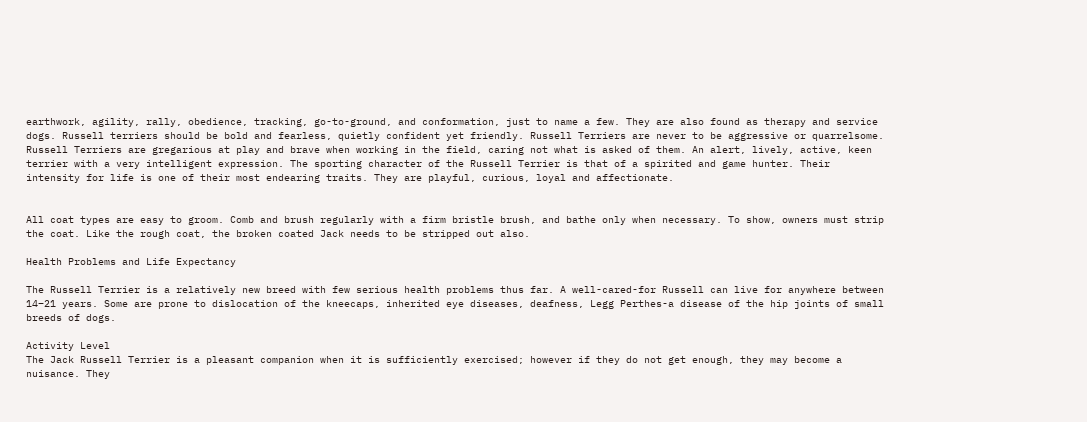earthwork, agility, rally, obedience, tracking, go-to-ground, and conformation, just to name a few. They are also found as therapy and service dogs. Russell terriers should be bold and fearless, quietly confident yet friendly. Russell Terriers are never to be aggressive or quarrelsome. Russell Terriers are gregarious at play and brave when working in the field, caring not what is asked of them. An alert, lively, active, keen terrier with a very intelligent expression. The sporting character of the Russell Terrier is that of a spirited and game hunter. Their intensity for life is one of their most endearing traits. They are playful, curious, loyal and affectionate.


All coat types are easy to groom. Comb and brush regularly with a firm bristle brush, and bathe only when necessary. To show, owners must strip the coat. Like the rough coat, the broken coated Jack needs to be stripped out also.

Health Problems and Life Expectancy

The Russell Terrier is a relatively new breed with few serious health problems thus far. A well-cared-for Russell can live for anywhere between 14–21 years. Some are prone to dislocation of the kneecaps, inherited eye diseases, deafness, Legg Perthes-a disease of the hip joints of small breeds of dogs.

Activity Level
The Jack Russell Terrier is a pleasant companion when it is sufficiently exercised; however if they do not get enough, they may become a nuisance. They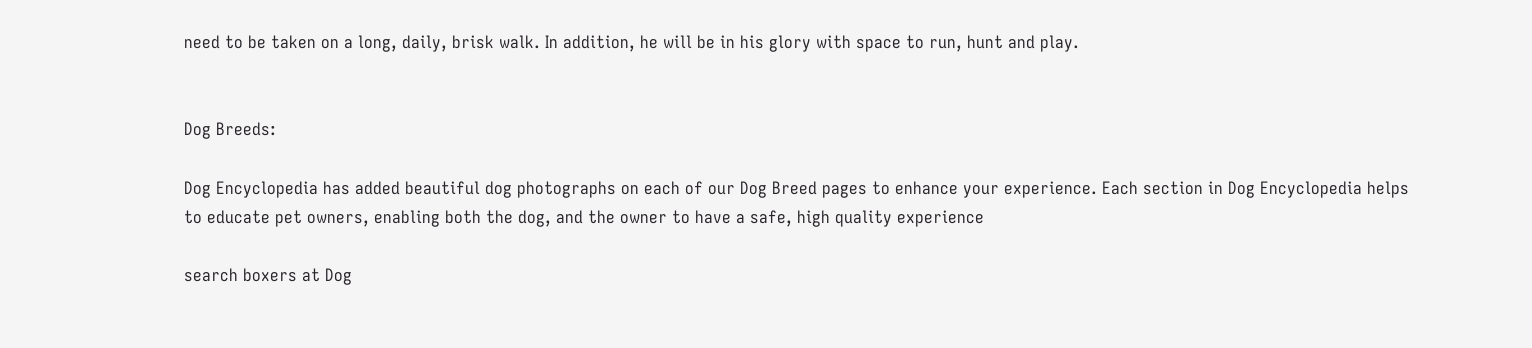need to be taken on a long, daily, brisk walk. In addition, he will be in his glory with space to run, hunt and play.


Dog Breeds:

Dog Encyclopedia has added beautiful dog photographs on each of our Dog Breed pages to enhance your experience. Each section in Dog Encyclopedia helps to educate pet owners, enabling both the dog, and the owner to have a safe, high quality experience

search boxers at Dog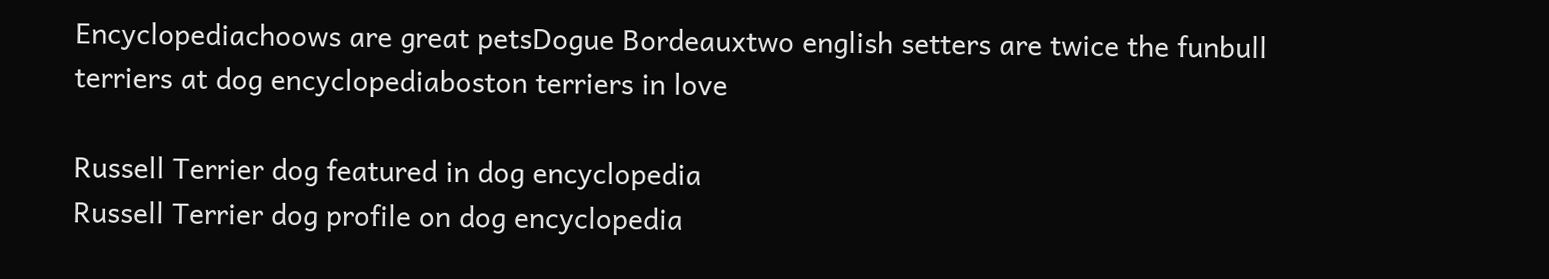Encyclopediachoows are great petsDogue Bordeauxtwo english setters are twice the funbull terriers at dog encyclopediaboston terriers in love

Russell Terrier dog featured in dog encyclopedia
Russell Terrier dog profile on dog encyclopedia